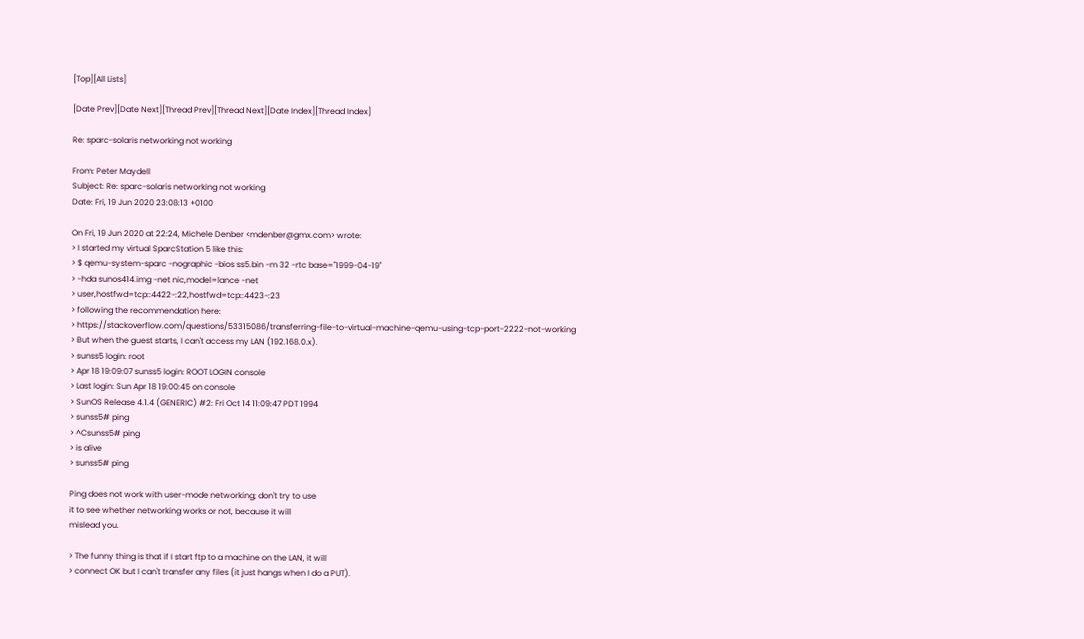[Top][All Lists]

[Date Prev][Date Next][Thread Prev][Thread Next][Date Index][Thread Index]

Re: sparc-solaris networking not working

From: Peter Maydell
Subject: Re: sparc-solaris networking not working
Date: Fri, 19 Jun 2020 23:08:13 +0100

On Fri, 19 Jun 2020 at 22:24, Michele Denber <mdenber@gmx.com> wrote:
> I started my virtual SparcStation 5 like this:
> $ qemu-system-sparc -nographic -bios ss5.bin -m 32 -rtc base="1999-04-19"
> -hda sunos414.img -net nic,model=lance -net
> user,hostfwd=tcp::4422-:22,hostfwd=tcp::4423-:23
> following the recommendation here:
> https://stackoverflow.com/questions/53315086/transferring-file-to-virtual-machine-qemu-using-tcp-port-2222-not-working
> But when the guest starts, I can't access my LAN (192.168.0.x).
> sunss5 login: root
> Apr 18 19:09:07 sunss5 login: ROOT LOGIN console
> Last login: Sun Apr 18 19:00:45 on console
> SunOS Release 4.1.4 (GENERIC) #2: Fri Oct 14 11:09:47 PDT 1994
> sunss5# ping
> ^Csunss5# ping
> is alive
> sunss5# ping

Ping does not work with user-mode networking; don't try to use
it to see whether networking works or not, because it will
mislead you.

> The funny thing is that if I start ftp to a machine on the LAN, it will
> connect OK but I can't transfer any files (it just hangs when I do a PUT).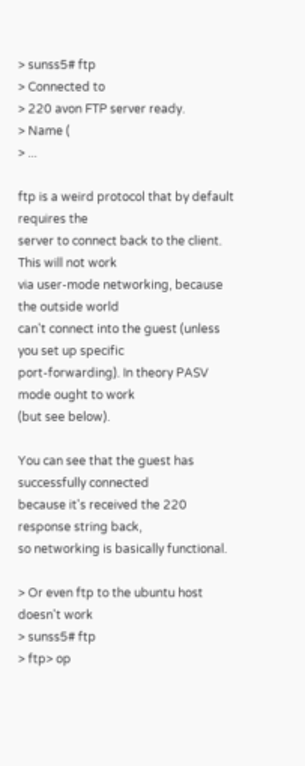> sunss5# ftp
> Connected to
> 220 avon FTP server ready.
> Name (
> ...

ftp is a weird protocol that by default requires the
server to connect back to the client. This will not work
via user-mode networking, because the outside world
can't connect into the guest (unless you set up specific
port-forwarding). In theory PASV mode ought to work
(but see below).

You can see that the guest has successfully connected
because it's received the 220 response string back,
so networking is basically functional.

> Or even ftp to the ubuntu host doesn't work
> sunss5# ftp
> ftp> op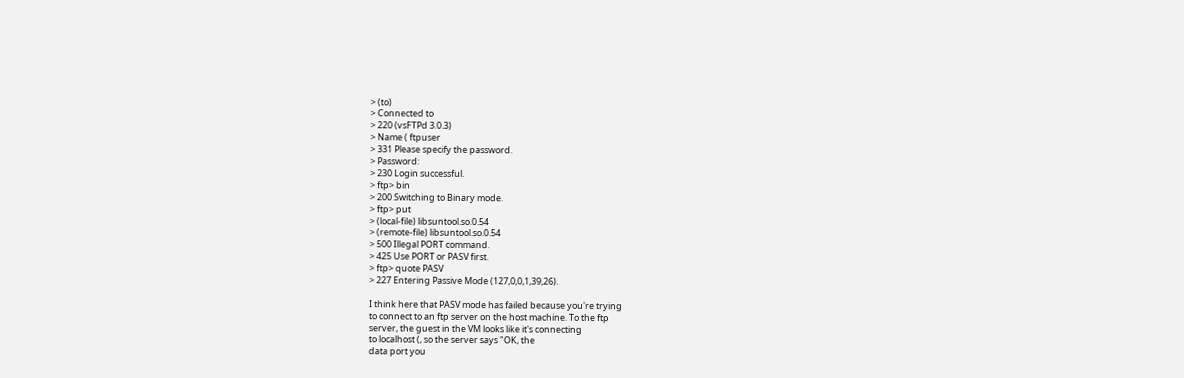> (to)
> Connected to
> 220 (vsFTPd 3.0.3)
> Name ( ftpuser
> 331 Please specify the password.
> Password:
> 230 Login successful.
> ftp> bin
> 200 Switching to Binary mode.
> ftp> put
> (local-file) libsuntool.so.0.54
> (remote-file) libsuntool.so.0.54
> 500 Illegal PORT command.
> 425 Use PORT or PASV first.
> ftp> quote PASV
> 227 Entering Passive Mode (127,0,0,1,39,26).

I think here that PASV mode has failed because you're trying
to connect to an ftp server on the host machine. To the ftp
server, the guest in the VM looks like it's connecting
to localhost (, so the server says "OK, the
data port you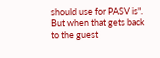should use for PASV is".
But when that gets back to the guest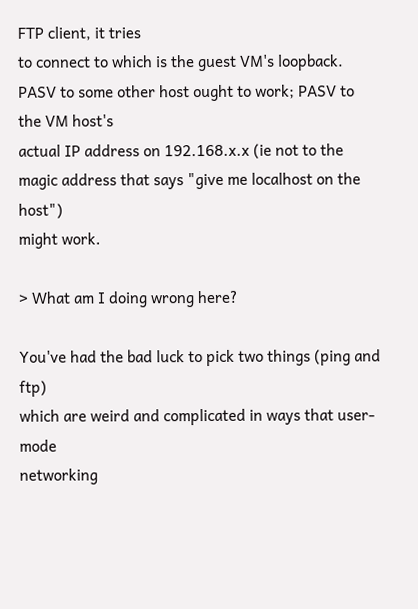FTP client, it tries
to connect to which is the guest VM's loopback.
PASV to some other host ought to work; PASV to the VM host's
actual IP address on 192.168.x.x (ie not to the
magic address that says "give me localhost on the host")
might work.

> What am I doing wrong here?

You've had the bad luck to pick two things (ping and ftp)
which are weird and complicated in ways that user-mode
networking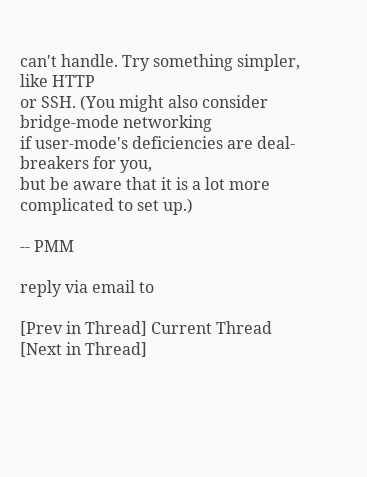can't handle. Try something simpler, like HTTP
or SSH. (You might also consider bridge-mode networking
if user-mode's deficiencies are deal-breakers for you,
but be aware that it is a lot more complicated to set up.)

-- PMM

reply via email to

[Prev in Thread] Current Thread [Next in Thread]